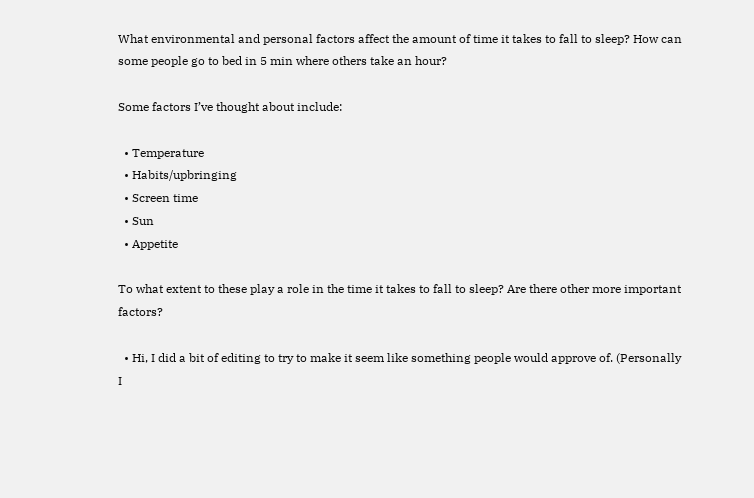What environmental and personal factors affect the amount of time it takes to fall to sleep? How can some people go to bed in 5 min where others take an hour?

Some factors I’ve thought about include:

  • Temperature
  • Habits/upbringing
  • Screen time
  • Sun
  • Appetite

To what extent to these play a role in the time it takes to fall to sleep? Are there other more important factors?

  • Hi, I did a bit of editing to try to make it seem like something people would approve of. (Personally I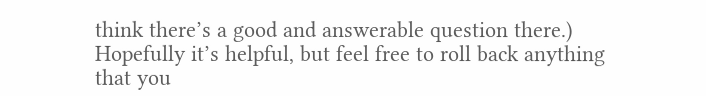think there’s a good and answerable question there.) Hopefully it’s helpful, but feel free to roll back anything that you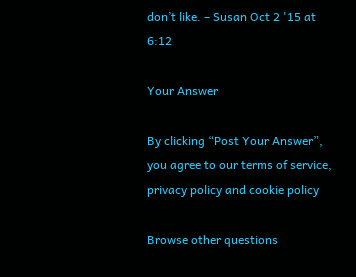don’t like. – Susan Oct 2 '15 at 6:12

Your Answer

By clicking “Post Your Answer”, you agree to our terms of service, privacy policy and cookie policy

Browse other questions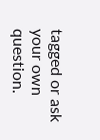tagged or ask your own question.